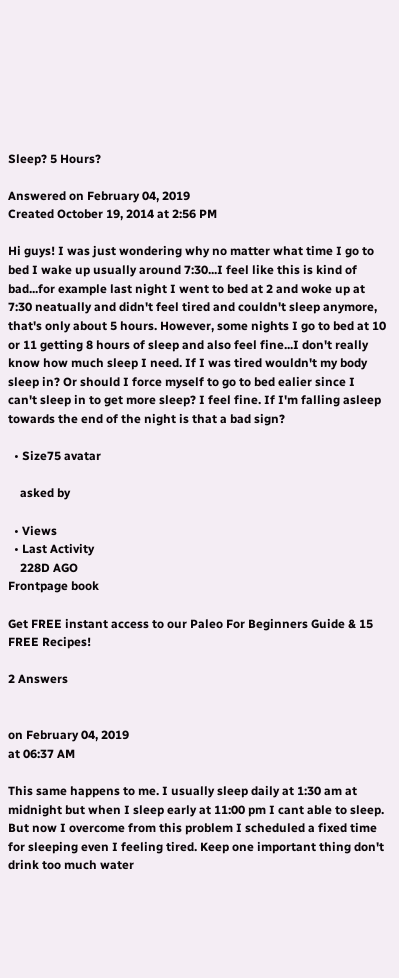Sleep? 5 Hours?

Answered on February 04, 2019
Created October 19, 2014 at 2:56 PM

Hi guys! I was just wondering why no matter what time I go to bed I wake up usually around 7:30...I feel like this is kind of bad...for example last night I went to bed at 2 and woke up at 7:30 neatually and didn't feel tired and couldn't sleep anymore, that's only about 5 hours. However, some nights I go to bed at 10 or 11 getting 8 hours of sleep and also feel fine...I don't really know how much sleep I need. If I was tired wouldn't my body sleep in? Or should I force myself to go to bed ealier since I can't sleep in to get more sleep? I feel fine. If I'm falling asleep towards the end of the night is that a bad sign?

  • Size75 avatar

    asked by

  • Views
  • Last Activity
    228D AGO
Frontpage book

Get FREE instant access to our Paleo For Beginners Guide & 15 FREE Recipes!

2 Answers


on February 04, 2019
at 06:37 AM

This same happens to me. I usually sleep daily at 1:30 am at midnight but when I sleep early at 11:00 pm I cant able to sleep. But now I overcome from this problem I scheduled a fixed time for sleeping even I feeling tired. Keep one important thing don't drink too much water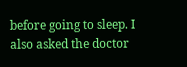before going to sleep. I also asked the doctor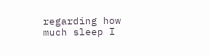regarding how much sleep I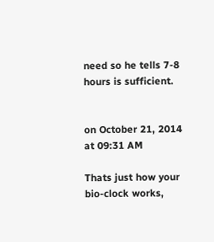need so he tells 7-8 hours is sufficient.


on October 21, 2014
at 09:31 AM

Thats just how your bio-clock works,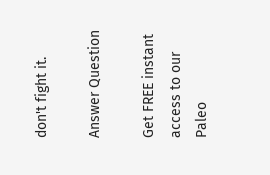don't fight it.

Answer Question

Get FREE instant access to our
Paleo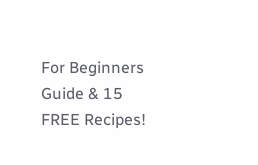For Beginners Guide & 15 FREE Recipes!